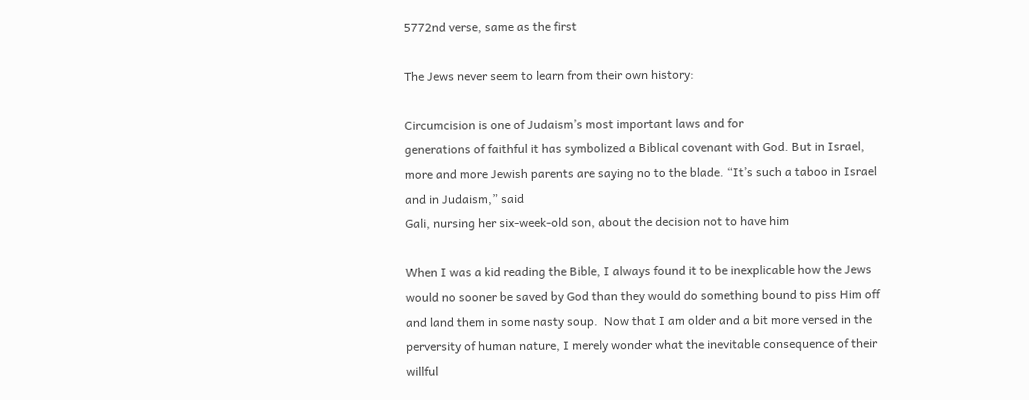5772nd verse, same as the first

The Jews never seem to learn from their own history:

Circumcision is one of Judaism’s most important laws and for
generations of faithful it has symbolized a Biblical covenant with God. But in Israel, more and more Jewish parents are saying no to the blade. “It’s such a taboo in Israel and in Judaism,” said
Gali, nursing her six-week-old son, about the decision not to have him

When I was a kid reading the Bible, I always found it to be inexplicable how the Jews would no sooner be saved by God than they would do something bound to piss Him off and land them in some nasty soup.  Now that I am older and a bit more versed in the perversity of human nature, I merely wonder what the inevitable consequence of their willful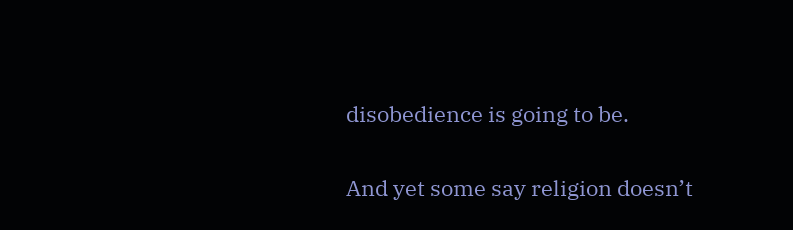disobedience is going to be.

And yet some say religion doesn’t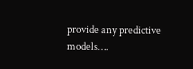provide any predictive models….